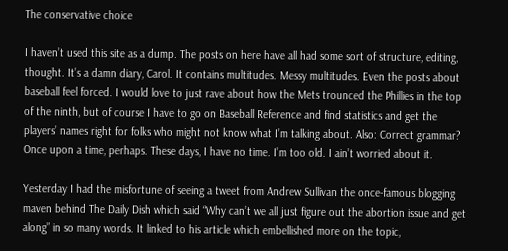The conservative choice

I haven’t used this site as a dump. The posts on here have all had some sort of structure, editing, thought. It’s a damn diary, Carol. It contains multitudes. Messy multitudes. Even the posts about baseball feel forced. I would love to just rave about how the Mets trounced the Phillies in the top of the ninth, but of course I have to go on Baseball Reference and find statistics and get the players’ names right for folks who might not know what I’m talking about. Also: Correct grammar? Once upon a time, perhaps. These days, I have no time. I’m too old. I ain’t worried about it.

Yesterday I had the misfortune of seeing a tweet from Andrew Sullivan the once-famous blogging maven behind The Daily Dish which said “Why can’t we all just figure out the abortion issue and get along” in so many words. It linked to his article which embellished more on the topic,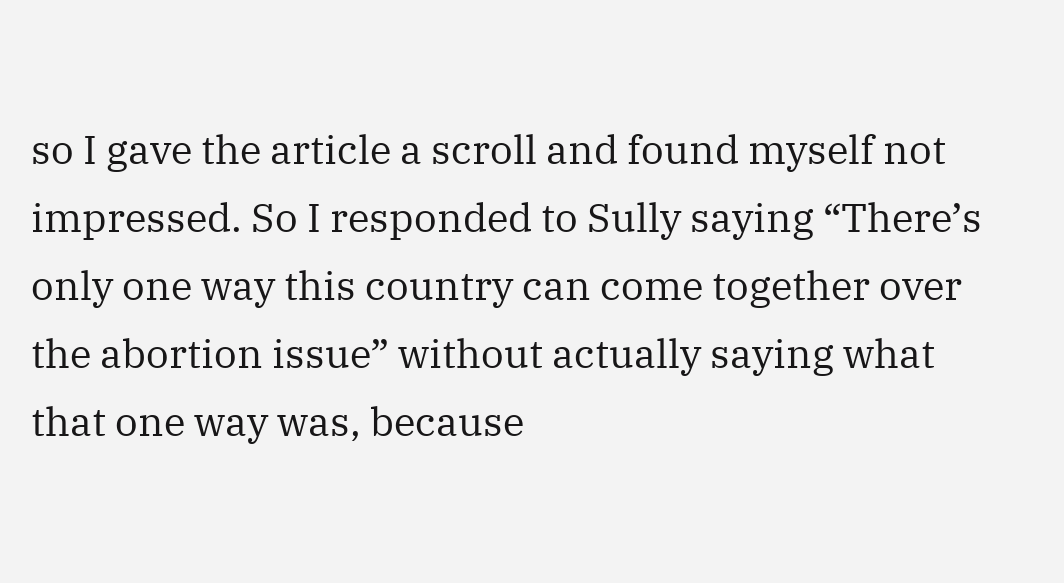so I gave the article a scroll and found myself not impressed. So I responded to Sully saying “There’s only one way this country can come together over the abortion issue” without actually saying what that one way was, because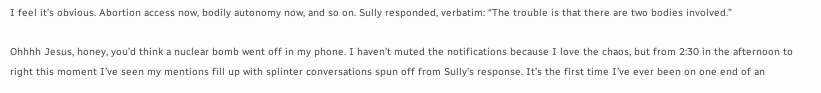I feel it’s obvious. Abortion access now, bodily autonomy now, and so on. Sully responded, verbatim: “The trouble is that there are two bodies involved.”

Ohhhh Jesus, honey, you’d think a nuclear bomb went off in my phone. I haven’t muted the notifications because I love the chaos, but from 2:30 in the afternoon to right this moment I’ve seen my mentions fill up with splinter conversations spun off from Sully’s response. It’s the first time I’ve ever been on one end of an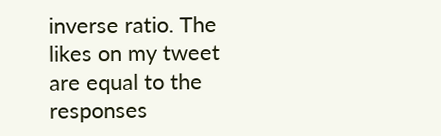inverse ratio. The likes on my tweet are equal to the responses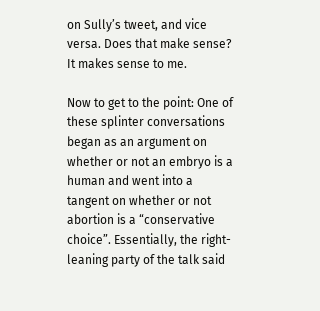on Sully’s tweet, and vice versa. Does that make sense? It makes sense to me.

Now to get to the point: One of these splinter conversations began as an argument on whether or not an embryo is a human and went into a tangent on whether or not abortion is a “conservative choice”. Essentially, the right-leaning party of the talk said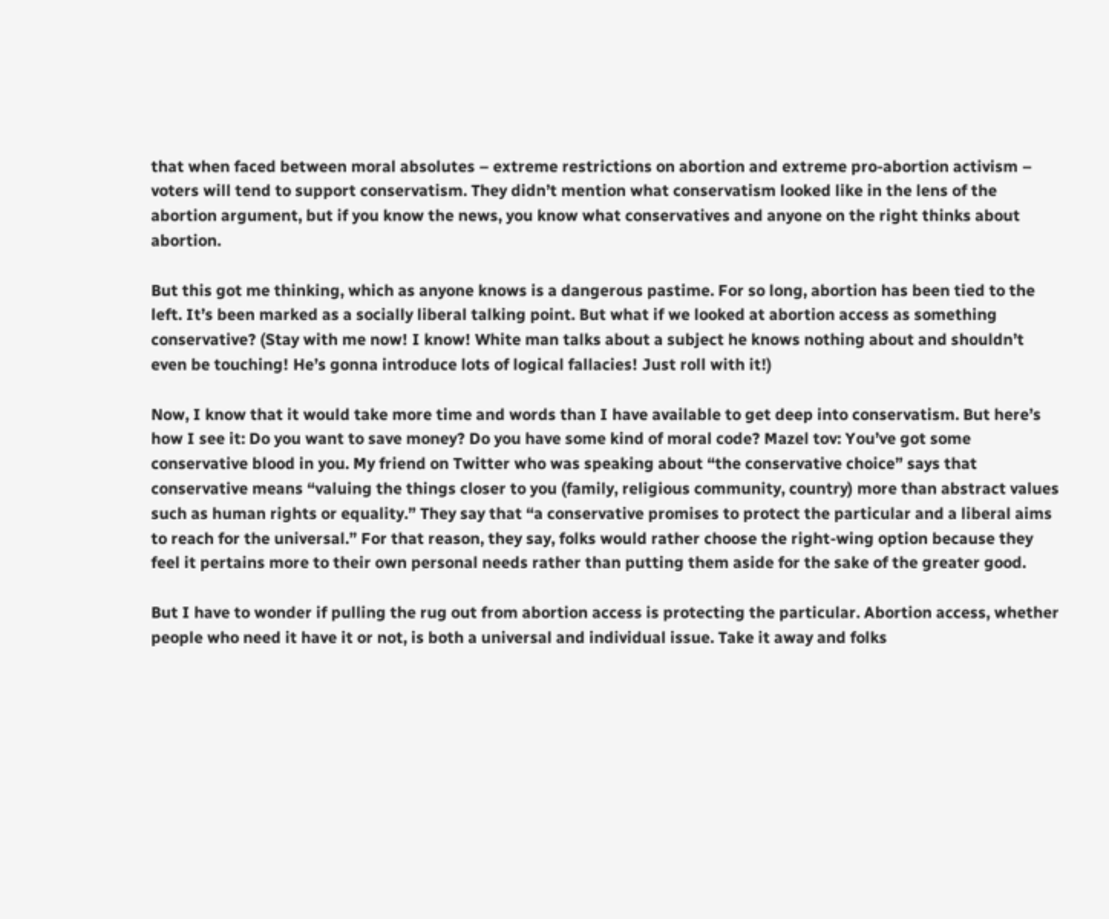that when faced between moral absolutes – extreme restrictions on abortion and extreme pro-abortion activism – voters will tend to support conservatism. They didn’t mention what conservatism looked like in the lens of the abortion argument, but if you know the news, you know what conservatives and anyone on the right thinks about abortion.

But this got me thinking, which as anyone knows is a dangerous pastime. For so long, abortion has been tied to the left. It’s been marked as a socially liberal talking point. But what if we looked at abortion access as something conservative? (Stay with me now! I know! White man talks about a subject he knows nothing about and shouldn’t even be touching! He’s gonna introduce lots of logical fallacies! Just roll with it!)

Now, I know that it would take more time and words than I have available to get deep into conservatism. But here’s how I see it: Do you want to save money? Do you have some kind of moral code? Mazel tov: You’ve got some conservative blood in you. My friend on Twitter who was speaking about “the conservative choice” says that conservative means “valuing the things closer to you (family, religious community, country) more than abstract values such as human rights or equality.” They say that “a conservative promises to protect the particular and a liberal aims to reach for the universal.” For that reason, they say, folks would rather choose the right-wing option because they feel it pertains more to their own personal needs rather than putting them aside for the sake of the greater good.

But I have to wonder if pulling the rug out from abortion access is protecting the particular. Abortion access, whether people who need it have it or not, is both a universal and individual issue. Take it away and folks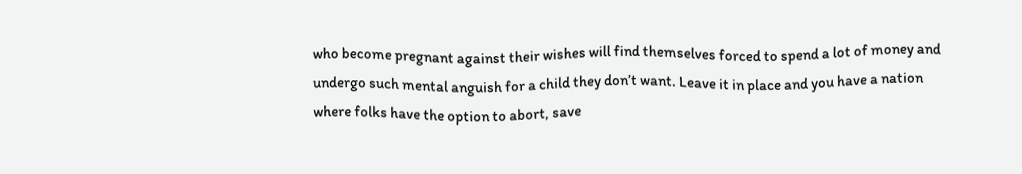who become pregnant against their wishes will find themselves forced to spend a lot of money and undergo such mental anguish for a child they don’t want. Leave it in place and you have a nation where folks have the option to abort, save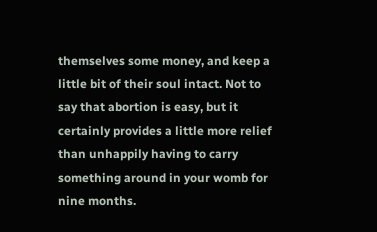themselves some money, and keep a little bit of their soul intact. Not to say that abortion is easy, but it certainly provides a little more relief than unhappily having to carry something around in your womb for nine months.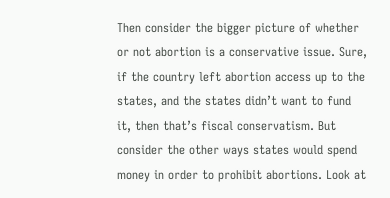Then consider the bigger picture of whether or not abortion is a conservative issue. Sure, if the country left abortion access up to the states, and the states didn’t want to fund it, then that’s fiscal conservatism. But consider the other ways states would spend money in order to prohibit abortions. Look at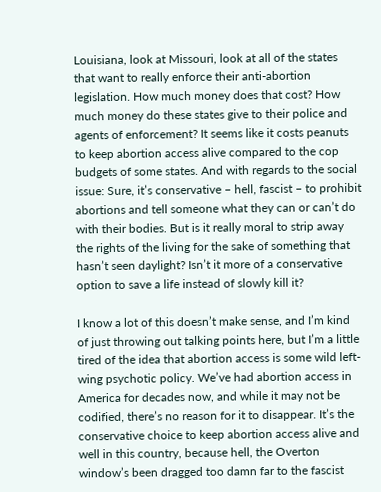Louisiana, look at Missouri, look at all of the states that want to really enforce their anti-abortion legislation. How much money does that cost? How much money do these states give to their police and agents of enforcement? It seems like it costs peanuts to keep abortion access alive compared to the cop budgets of some states. And with regards to the social issue: Sure, it’s conservative – hell, fascist – to prohibit abortions and tell someone what they can or can’t do with their bodies. But is it really moral to strip away the rights of the living for the sake of something that hasn’t seen daylight? Isn’t it more of a conservative option to save a life instead of slowly kill it?

I know a lot of this doesn’t make sense, and I’m kind of just throwing out talking points here, but I’m a little tired of the idea that abortion access is some wild left-wing psychotic policy. We’ve had abortion access in America for decades now, and while it may not be codified, there’s no reason for it to disappear. It’s the conservative choice to keep abortion access alive and well in this country, because hell, the Overton window’s been dragged too damn far to the fascist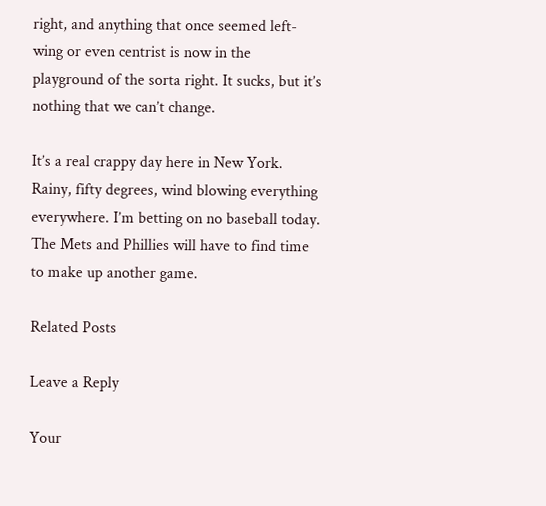right, and anything that once seemed left-wing or even centrist is now in the playground of the sorta right. It sucks, but it’s nothing that we can’t change.

It’s a real crappy day here in New York. Rainy, fifty degrees, wind blowing everything everywhere. I’m betting on no baseball today. The Mets and Phillies will have to find time to make up another game.

Related Posts

Leave a Reply

Your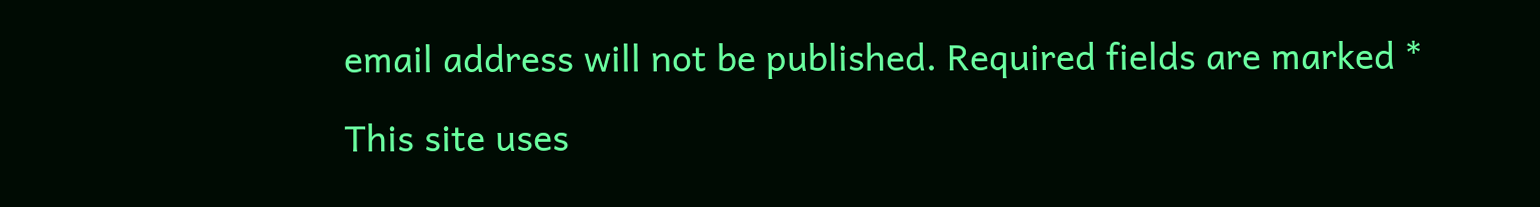email address will not be published. Required fields are marked *

This site uses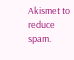Akismet to reduce spam.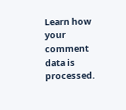Learn how your comment data is processed.